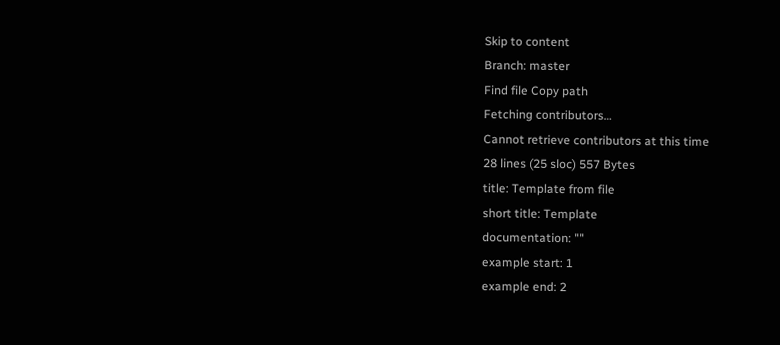Skip to content
Branch: master
Find file Copy path
Fetching contributors…
Cannot retrieve contributors at this time
28 lines (25 sloc) 557 Bytes
title: Template from file
short title: Template
documentation: ""
example start: 1
example end: 2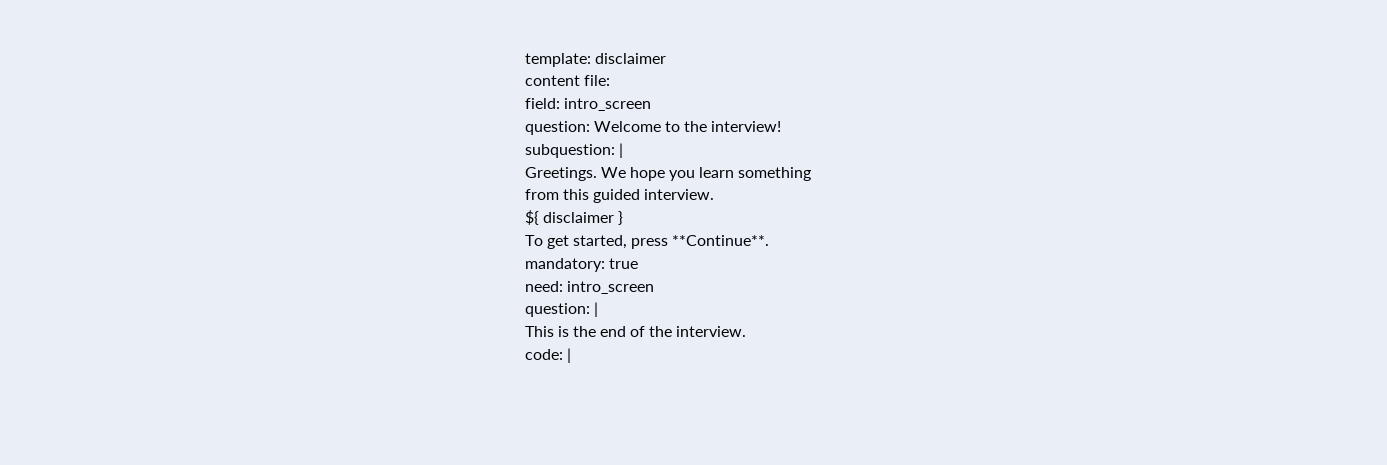template: disclaimer
content file:
field: intro_screen
question: Welcome to the interview!
subquestion: |
Greetings. We hope you learn something
from this guided interview.
${ disclaimer }
To get started, press **Continue**.
mandatory: true
need: intro_screen
question: |
This is the end of the interview.
code: |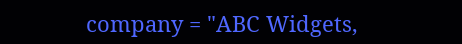company = "ABC Widgets,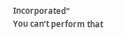Incorporated"
You can’t perform that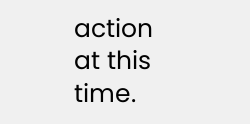action at this time.